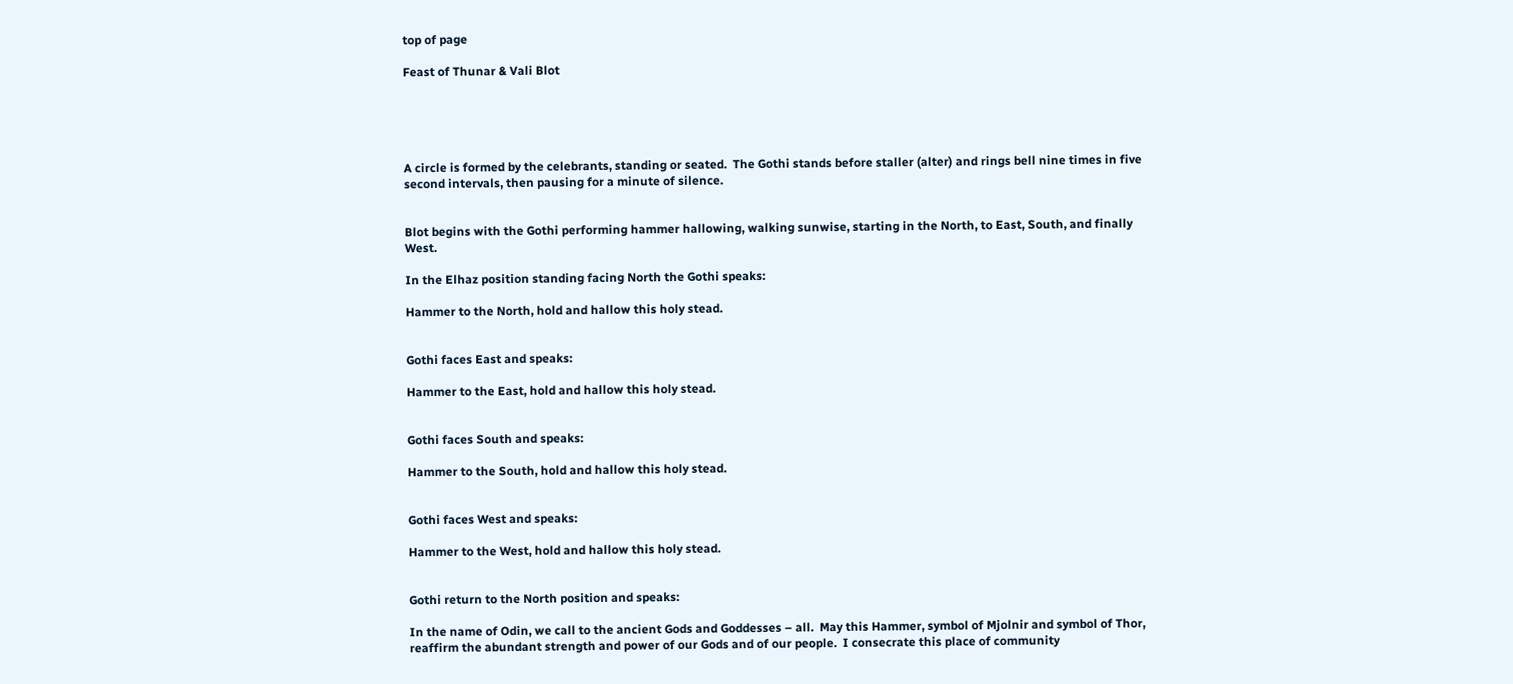top of page

Feast of Thunar & Vali Blot





A circle is formed by the celebrants, standing or seated.  The Gothi stands before staller (alter) and rings bell nine times in five second intervals, then pausing for a minute of silence.


Blot begins with the Gothi performing hammer hallowing, walking sunwise, starting in the North, to East, South, and finally West.

In the Elhaz position standing facing North the Gothi speaks:

Hammer to the North, hold and hallow this holy stead.


Gothi faces East and speaks:

Hammer to the East, hold and hallow this holy stead.


Gothi faces South and speaks:

Hammer to the South, hold and hallow this holy stead.


Gothi faces West and speaks:

Hammer to the West, hold and hallow this holy stead.


Gothi return to the North position and speaks:

In the name of Odin, we call to the ancient Gods and Goddesses – all.  May this Hammer, symbol of Mjolnir and symbol of Thor, reaffirm the abundant strength and power of our Gods and of our people.  I consecrate this place of community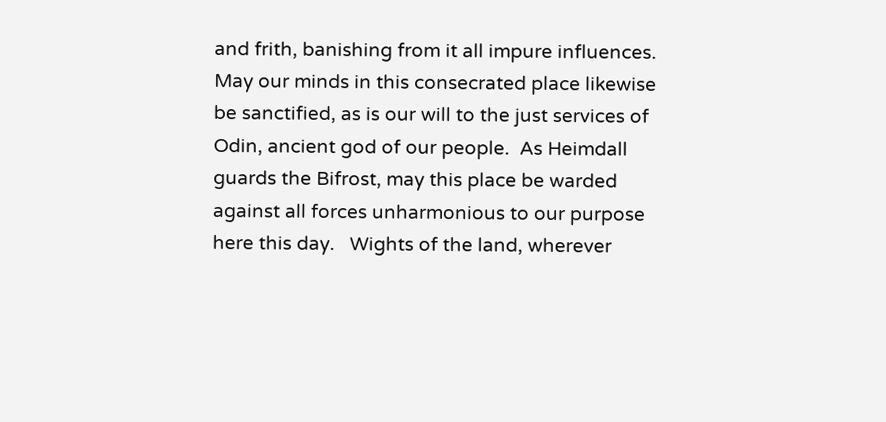and frith, banishing from it all impure influences.  May our minds in this consecrated place likewise be sanctified, as is our will to the just services of Odin, ancient god of our people.  As Heimdall guards the Bifrost, may this place be warded against all forces unharmonious to our purpose here this day.   Wights of the land, wherever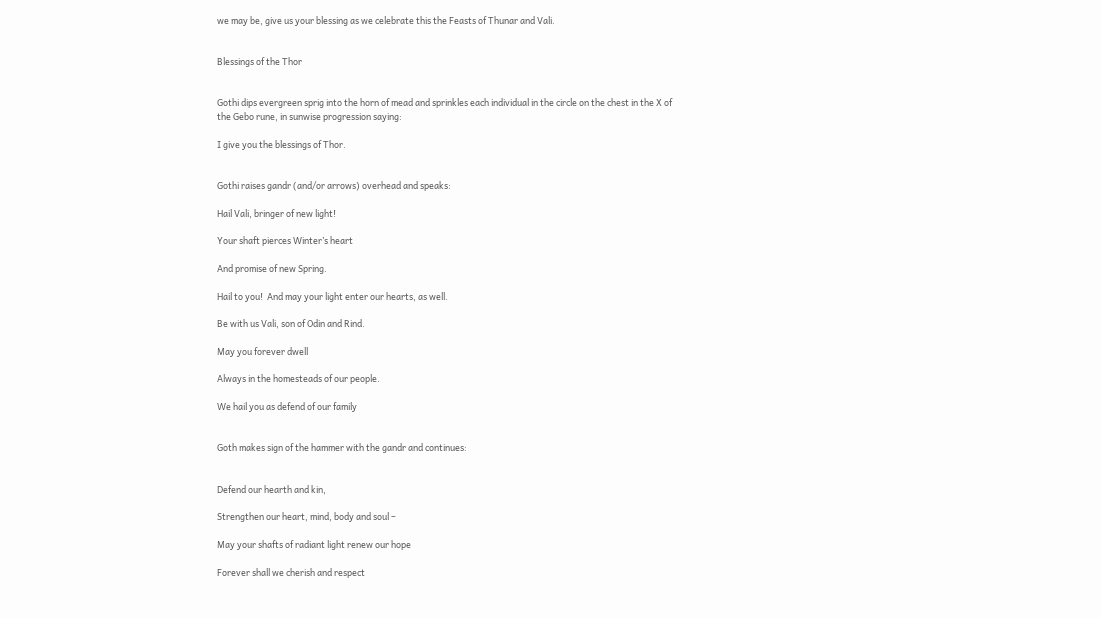we may be, give us your blessing as we celebrate this the Feasts of Thunar and Vali.


Blessings of the Thor


Gothi dips evergreen sprig into the horn of mead and sprinkles each individual in the circle on the chest in the X of the Gebo rune, in sunwise progression saying:

I give you the blessings of Thor.


Gothi raises gandr (and/or arrows) overhead and speaks:

Hail Vali, bringer of new light!

Your shaft pierces Winter’s heart

And promise of new Spring.

Hail to you!  And may your light enter our hearts, as well.

Be with us Vali, son of Odin and Rind.

May you forever dwell

Always in the homesteads of our people.

We hail you as defend of our family


Goth makes sign of the hammer with the gandr and continues:


Defend our hearth and kin,

Strengthen our heart, mind, body and soul –

May your shafts of radiant light renew our hope

Forever shall we cherish and respect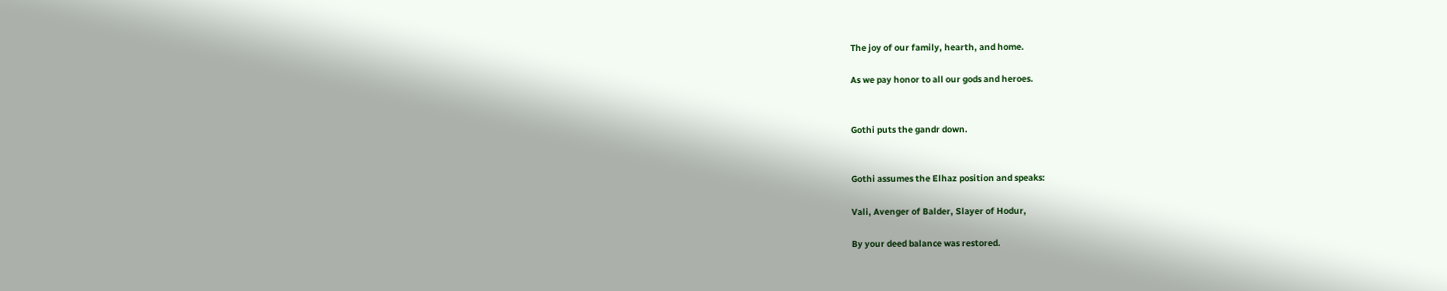The joy of our family, hearth, and home.

As we pay honor to all our gods and heroes.


Gothi puts the gandr down.


Gothi assumes the Elhaz position and speaks:

Vali, Avenger of Balder, Slayer of Hodur,

By your deed balance was restored.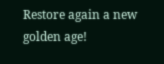Restore again a new golden age!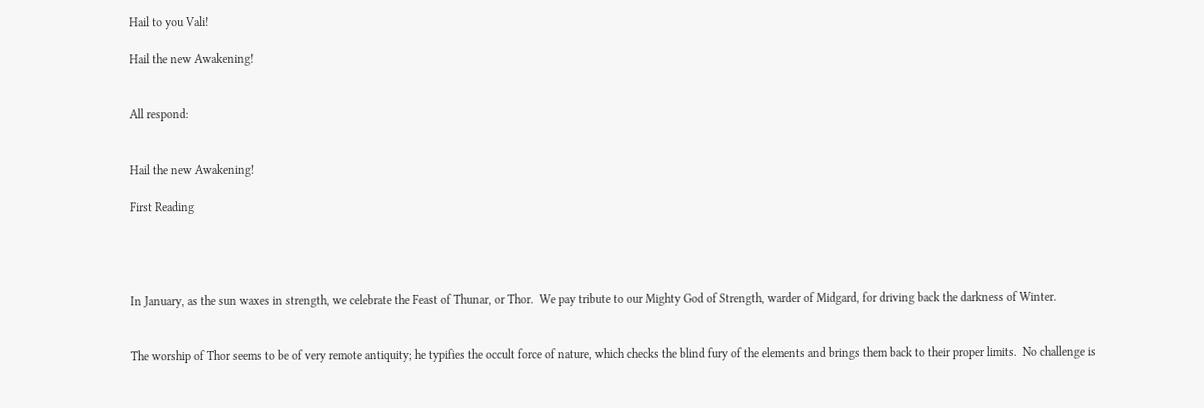Hail to you Vali!

Hail the new Awakening!


All respond:


Hail the new Awakening!

First Reading




In January, as the sun waxes in strength, we celebrate the Feast of Thunar, or Thor.  We pay tribute to our Mighty God of Strength, warder of Midgard, for driving back the darkness of Winter.


The worship of Thor seems to be of very remote antiquity; he typifies the occult force of nature, which checks the blind fury of the elements and brings them back to their proper limits.  No challenge is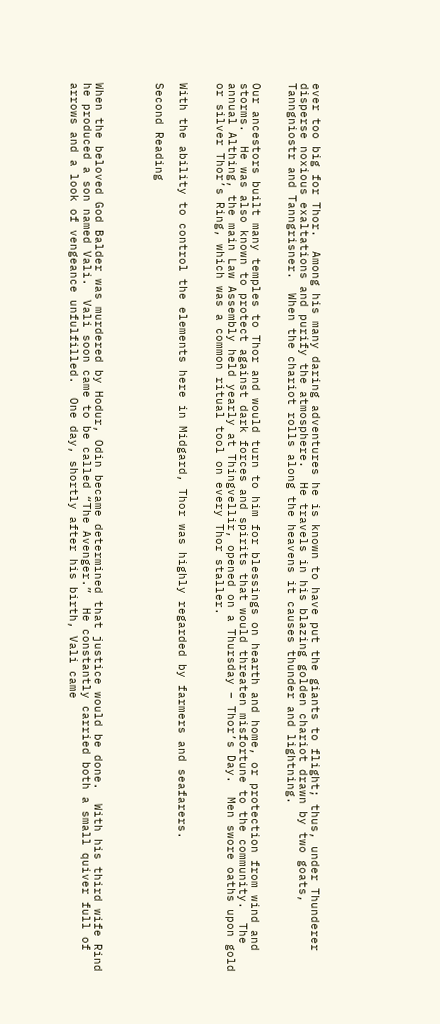ever too big for Thor.  Among his many daring adventures he is known to have put the giants to flight; thus, under Thunderer disperse noxious exaltations and purify the atmosphere.  He travels in his blazing golden chariot drawn by two goats, Tanngniostr and Tanngrisner.  When the chariot rolls along the heavens it causes thunder and lightning.


Our ancestors built many temples to Thor and would turn to him for blessings on hearth and home, or protection from wind and storms.  He was also known to protect against dark forces and spirits that would threaten misfortune to the community.  The annual Althing, the main Law Assembly held yearly at Thingvellir, opened on a Thursday – Thor’s Day.  Men swore oaths upon gold or silver Thor’s Ring, which was a common ritual tool on every Thor staller.


With the ability to control the elements here in Midgard, Thor was highly regarded by farmers and seafarers.

Second Reading




When the beloved God Balder was murdered by Hodur, Odin became determined that justice would be done.  With his third wife Rind he produced a son named Vali.  Vali soon came to be called “The Avenger.”  He constantly carried both a small quiver full of arrows and a look of vengeance unfulfilled.  One day, shortly after his birth, Vali came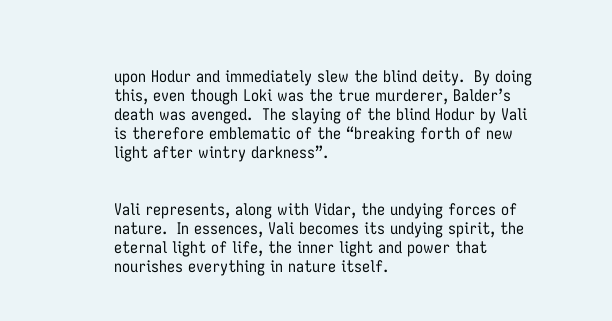upon Hodur and immediately slew the blind deity.  By doing this, even though Loki was the true murderer, Balder’s death was avenged.  The slaying of the blind Hodur by Vali is therefore emblematic of the “breaking forth of new light after wintry darkness”.


Vali represents, along with Vidar, the undying forces of nature.  In essences, Vali becomes its undying spirit, the eternal light of life, the inner light and power that nourishes everything in nature itself.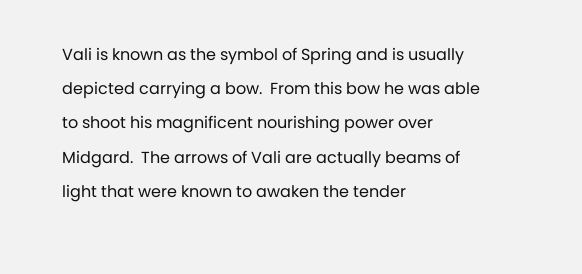Vali is known as the symbol of Spring and is usually depicted carrying a bow.  From this bow he was able to shoot his magnificent nourishing power over Midgard.  The arrows of Vali are actually beams of light that were known to awaken the tender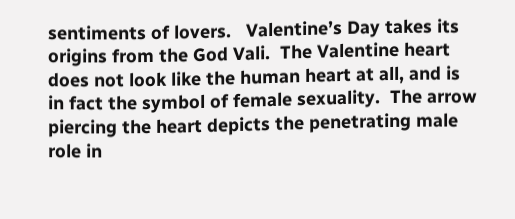sentiments of lovers.   Valentine’s Day takes its origins from the God Vali.  The Valentine heart does not look like the human heart at all, and is in fact the symbol of female sexuality.  The arrow piercing the heart depicts the penetrating male role in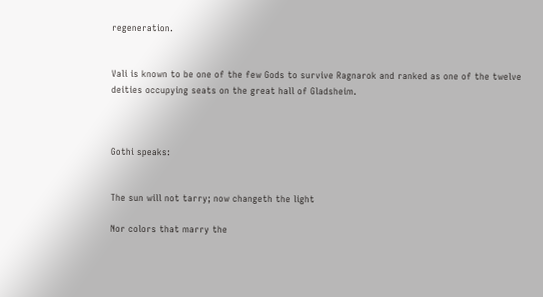regeneration.


Vali is known to be one of the few Gods to survive Ragnarok and ranked as one of the twelve deities occupying seats on the great hall of Gladsheim.



Gothi speaks:


The sun will not tarry; now changeth the light

Nor colors that marry the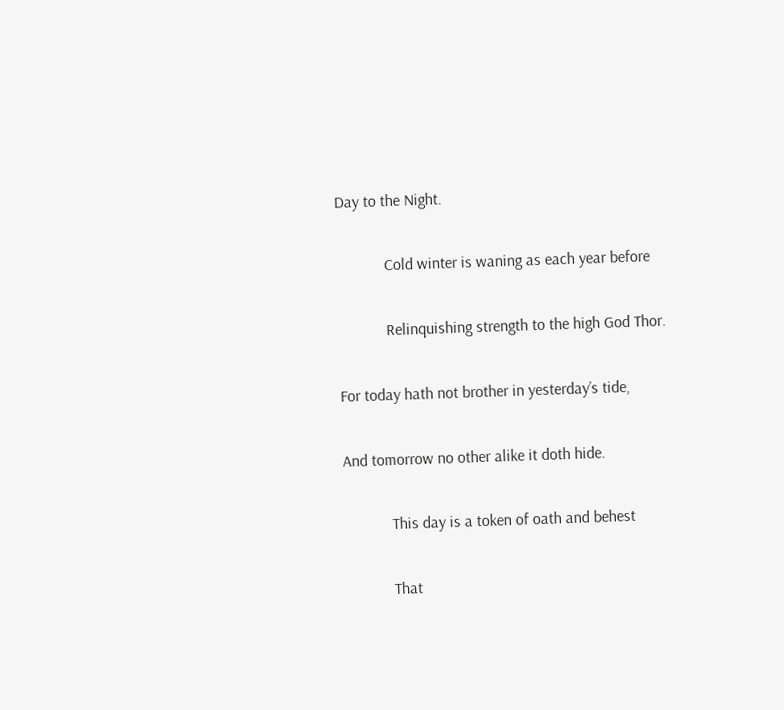Day to the Night.

            Cold winter is waning as each year before

            Relinquishing strength to the high God Thor.

For today hath not brother in yesterday’s tide,

And tomorrow no other alike it doth hide.

            This day is a token of oath and behest

            That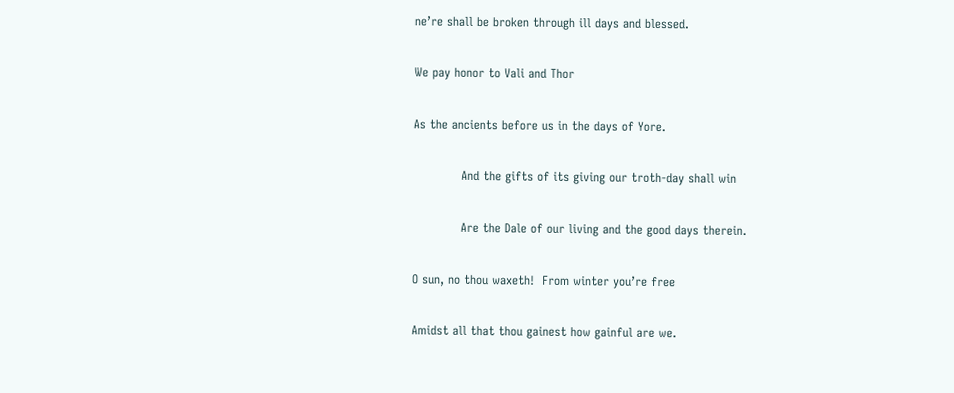ne’re shall be broken through ill days and blessed.

We pay honor to Vali and Thor

As the ancients before us in the days of Yore.

            And the gifts of its giving our troth-day shall win

            Are the Dale of our living and the good days therein.

O sun, no thou waxeth!  From winter you’re free

Amidst all that thou gainest how gainful are we.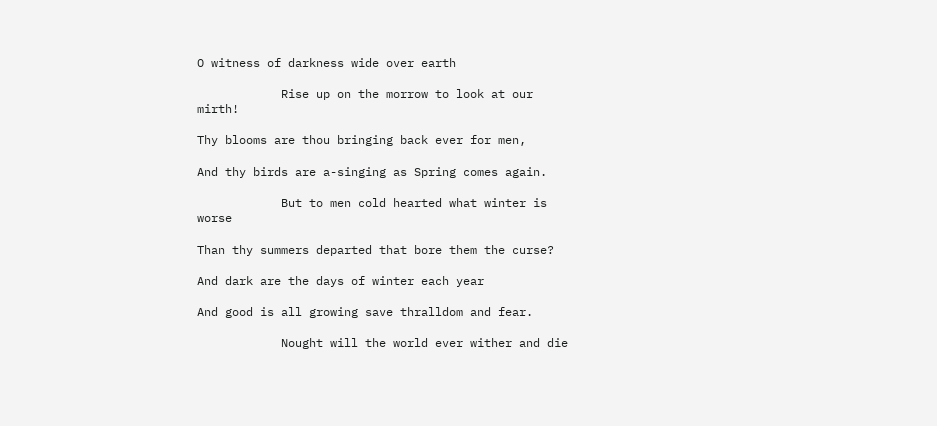O witness of darkness wide over earth

            Rise up on the morrow to look at our mirth!

Thy blooms are thou bringing back ever for men,

And thy birds are a-singing as Spring comes again.

            But to men cold hearted what winter is worse

Than thy summers departed that bore them the curse?

And dark are the days of winter each year

And good is all growing save thralldom and fear.

            Nought will the world ever wither and die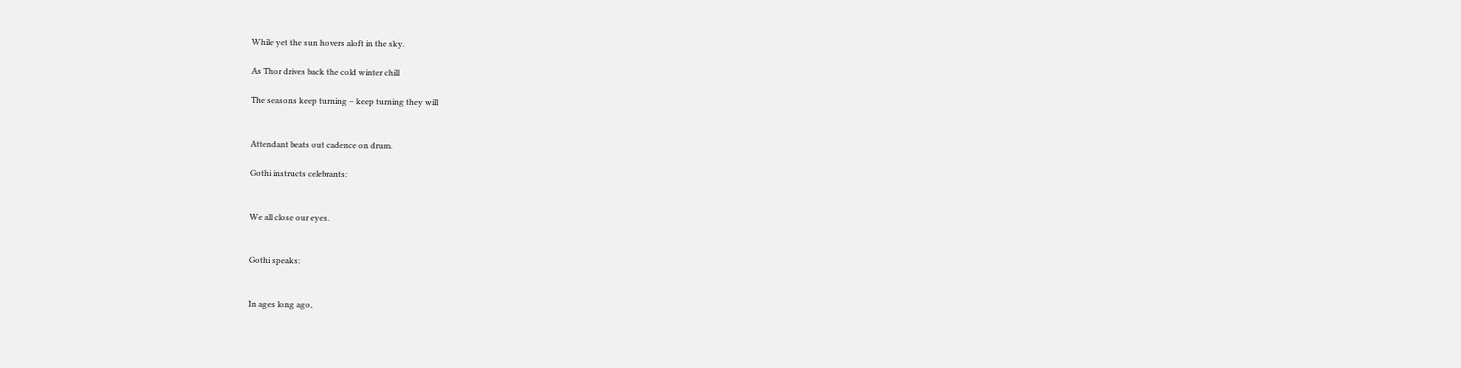While yet the sun hovers aloft in the sky.

As Thor drives back the cold winter chill

The seasons keep turning – keep turning they will


Attendant beats out cadence on drum.

Gothi instructs celebrants:


We all close our eyes.


Gothi speaks:


In ages long ago,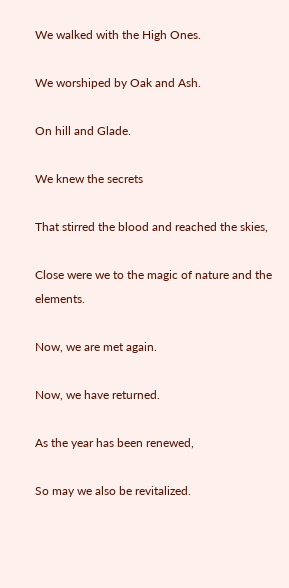We walked with the High Ones.

We worshiped by Oak and Ash.

On hill and Glade.

We knew the secrets

That stirred the blood and reached the skies,

Close were we to the magic of nature and the elements.

Now, we are met again.

Now, we have returned.

As the year has been renewed,

So may we also be revitalized.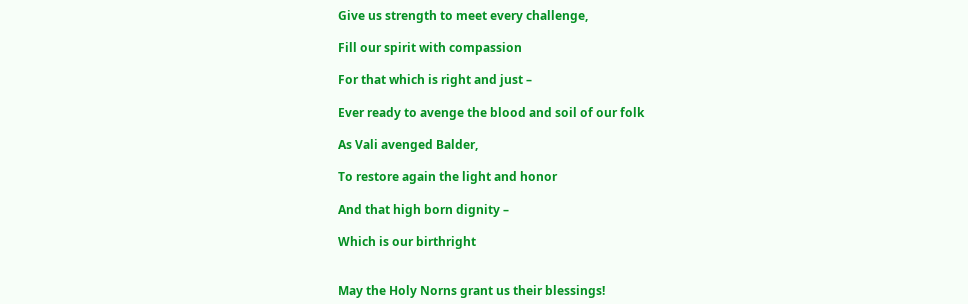Give us strength to meet every challenge,

Fill our spirit with compassion

For that which is right and just –

Ever ready to avenge the blood and soil of our folk

As Vali avenged Balder,

To restore again the light and honor

And that high born dignity –

Which is our birthright


May the Holy Norns grant us their blessings!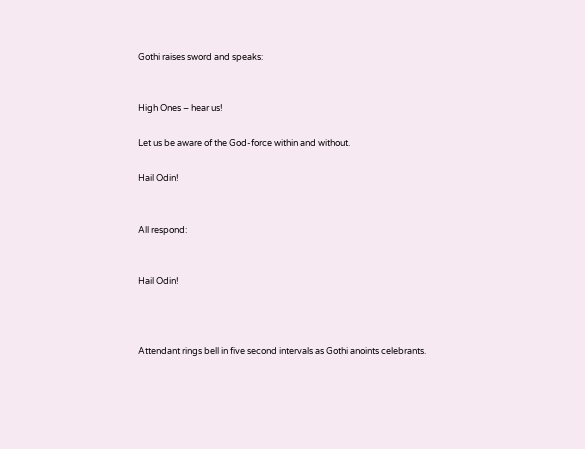Gothi raises sword and speaks:


High Ones – hear us!

Let us be aware of the God-force within and without.

Hail Odin!


All respond:


Hail Odin!



Attendant rings bell in five second intervals as Gothi anoints celebrants.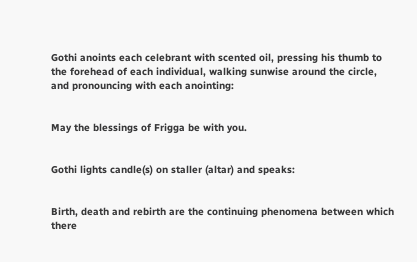Gothi anoints each celebrant with scented oil, pressing his thumb to the forehead of each individual, walking sunwise around the circle, and pronouncing with each anointing:


May the blessings of Frigga be with you.


Gothi lights candle(s) on staller (altar) and speaks:


Birth, death and rebirth are the continuing phenomena between which there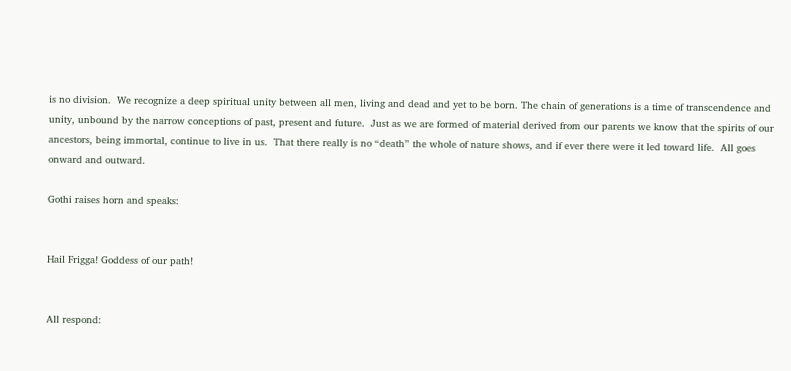is no division.  We recognize a deep spiritual unity between all men, living and dead and yet to be born. The chain of generations is a time of transcendence and unity, unbound by the narrow conceptions of past, present and future.  Just as we are formed of material derived from our parents we know that the spirits of our ancestors, being immortal, continue to live in us.  That there really is no “death” the whole of nature shows, and if ever there were it led toward life.  All goes onward and outward.

Gothi raises horn and speaks:


Hail Frigga! Goddess of our path!


All respond: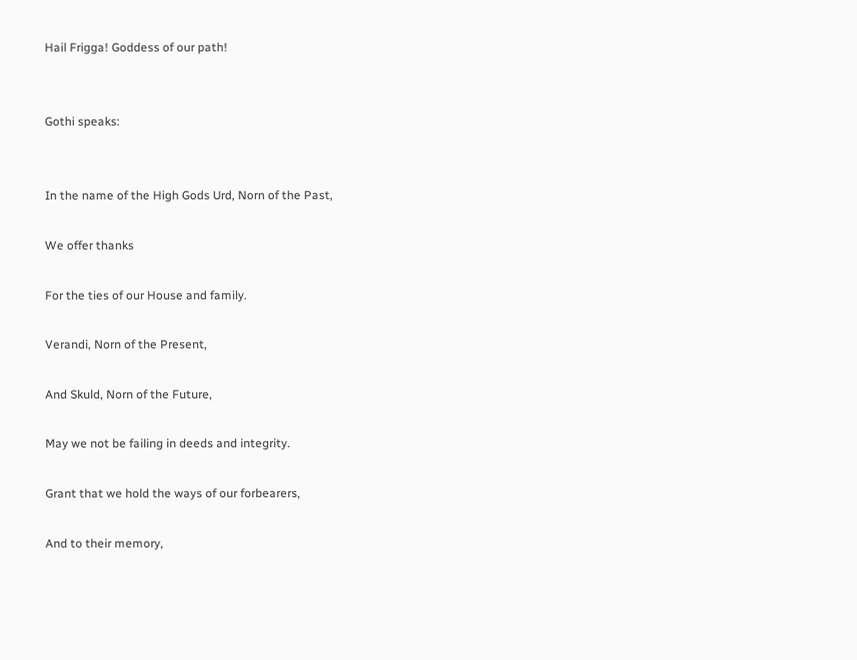Hail Frigga! Goddess of our path!


Gothi speaks:


In the name of the High Gods Urd, Norn of the Past,

We offer thanks

For the ties of our House and family.

Verandi, Norn of the Present,

And Skuld, Norn of the Future,

May we not be failing in deeds and integrity.

Grant that we hold the ways of our forbearers,

And to their memory,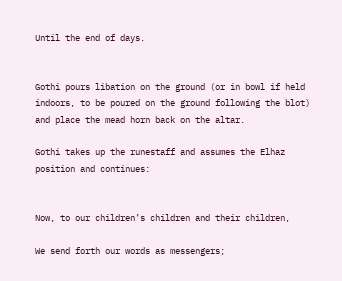Until the end of days.


Gothi pours libation on the ground (or in bowl if held indoors, to be poured on the ground following the blot) and place the mead horn back on the altar.

Gothi takes up the runestaff and assumes the Elhaz position and continues:


Now, to our children’s children and their children,

We send forth our words as messengers;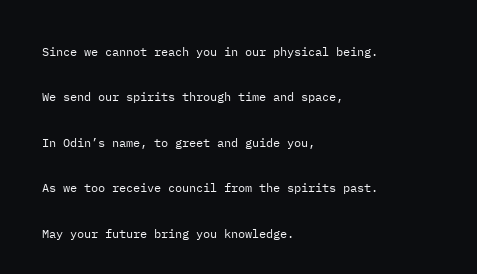Since we cannot reach you in our physical being.

We send our spirits through time and space,

In Odin’s name, to greet and guide you,

As we too receive council from the spirits past.

May your future bring you knowledge.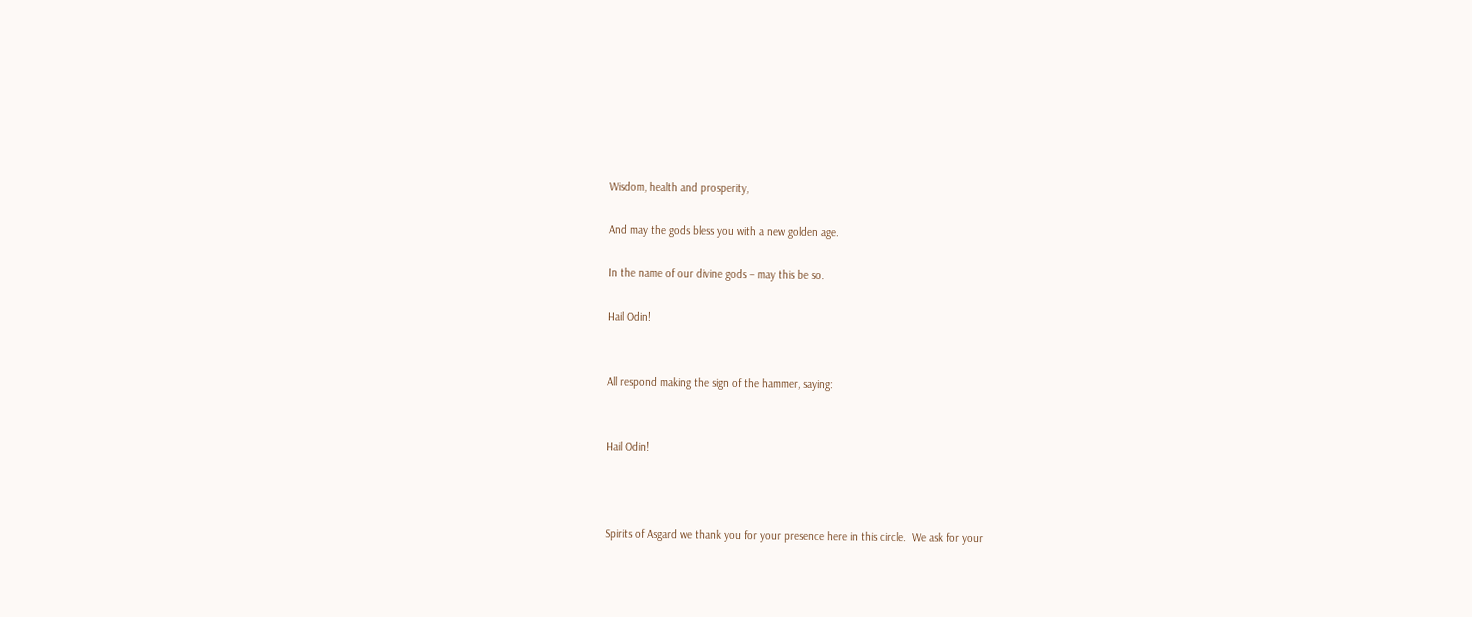Wisdom, health and prosperity,

And may the gods bless you with a new golden age.

In the name of our divine gods – may this be so.

Hail Odin!


All respond making the sign of the hammer, saying:


Hail Odin!



Spirits of Asgard we thank you for your presence here in this circle.  We ask for your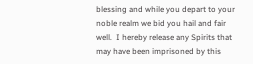blessing and while you depart to your noble realm we bid you hail and fair well.  I hereby release any Spirits that may have been imprisoned by this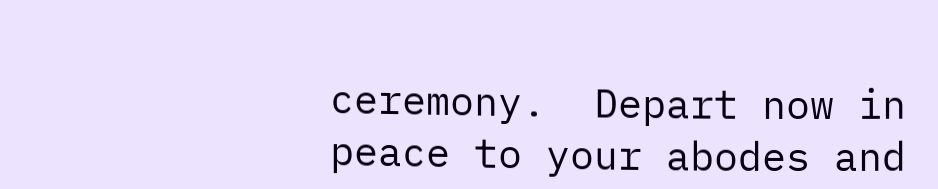ceremony.  Depart now in peace to your abodes and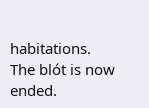habitations.  The blót is now ended.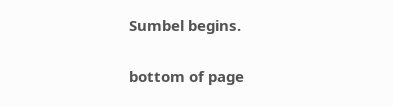Sumbel begins.

bottom of page